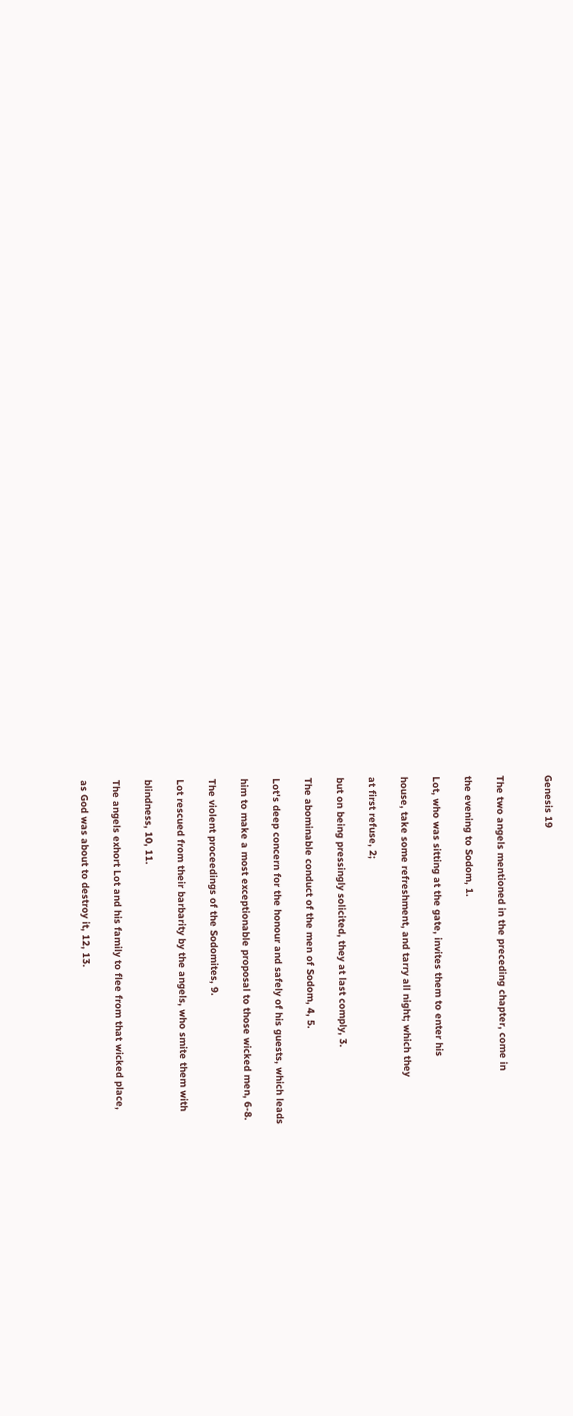Genesis 19


The two angels mentioned in the preceding chapter, come in

the evening to Sodom, 1.

Lot, who was sitting at the gate, invites them to enter his

house, take some refreshment, and tarry all night; which they

at first refuse, 2;

but on being pressingly solicited, they at last comply, 3.

The abominable conduct of the men of Sodom, 4, 5.

Lot's deep concern for the honour and safely of his guests, which leads

him to make a most exceptionable proposal to those wicked men, 6-8.

The violent proceedings of the Sodomites, 9.

Lot rescued from their barbarity by the angels, who smite them with

blindness, 10, 11.

The angels exhort Lot and his family to flee from that wicked place,

as God was about to destroy it, 12, 13.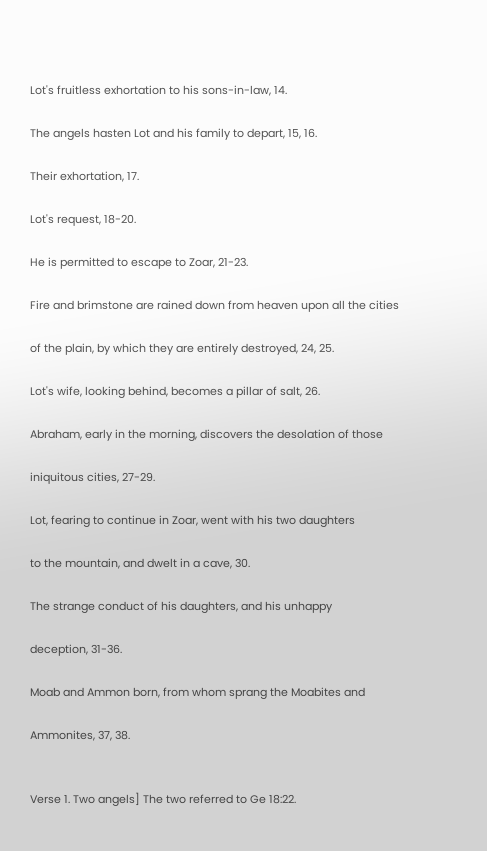Lot's fruitless exhortation to his sons-in-law, 14.

The angels hasten Lot and his family to depart, 15, 16.

Their exhortation, 17.

Lot's request, 18-20.

He is permitted to escape to Zoar, 21-23.

Fire and brimstone are rained down from heaven upon all the cities

of the plain, by which they are entirely destroyed, 24, 25.

Lot's wife, looking behind, becomes a pillar of salt, 26.

Abraham, early in the morning, discovers the desolation of those

iniquitous cities, 27-29.

Lot, fearing to continue in Zoar, went with his two daughters

to the mountain, and dwelt in a cave, 30.

The strange conduct of his daughters, and his unhappy

deception, 31-36.

Moab and Ammon born, from whom sprang the Moabites and

Ammonites, 37, 38.


Verse 1. Two angels] The two referred to Ge 18:22.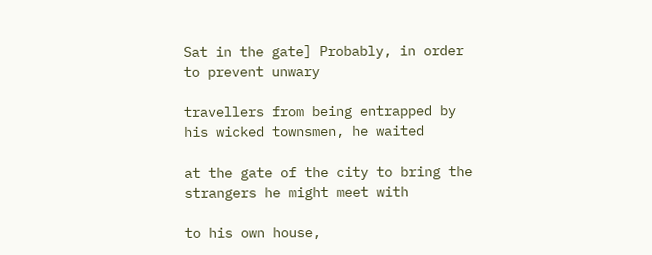Sat in the gate] Probably, in order to prevent unwary

travellers from being entrapped by his wicked townsmen, he waited

at the gate of the city to bring the strangers he might meet with

to his own house,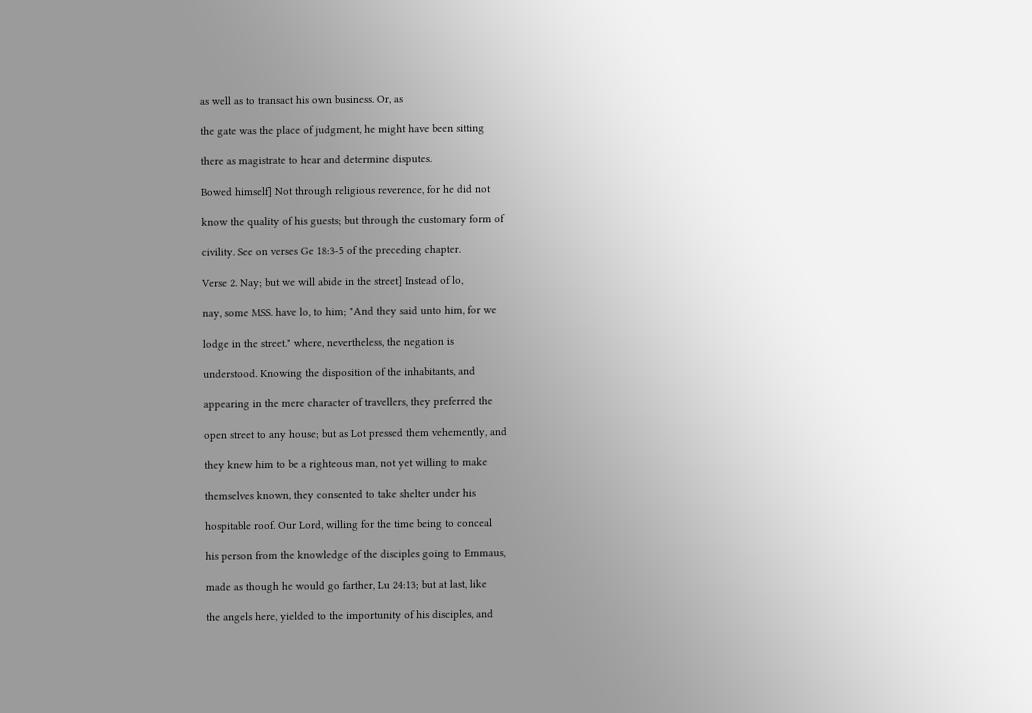as well as to transact his own business. Or, as

the gate was the place of judgment, he might have been sitting

there as magistrate to hear and determine disputes.

Bowed himself] Not through religious reverence, for he did not

know the quality of his guests; but through the customary form of

civility. See on verses Ge 18:3-5 of the preceding chapter.

Verse 2. Nay; but we will abide in the street] Instead of lo,

nay, some MSS. have lo, to him; "And they said unto him, for we

lodge in the street." where, nevertheless, the negation is

understood. Knowing the disposition of the inhabitants, and

appearing in the mere character of travellers, they preferred the

open street to any house; but as Lot pressed them vehemently, and

they knew him to be a righteous man, not yet willing to make

themselves known, they consented to take shelter under his

hospitable roof. Our Lord, willing for the time being to conceal

his person from the knowledge of the disciples going to Emmaus,

made as though he would go farther, Lu 24:13; but at last, like

the angels here, yielded to the importunity of his disciples, and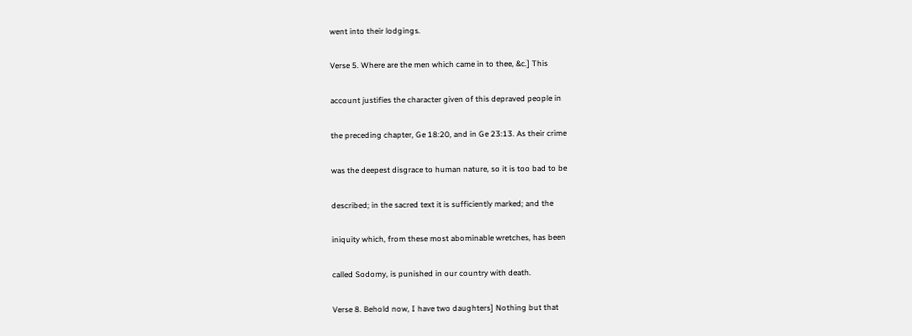went into their lodgings.

Verse 5. Where are the men which came in to thee, &c.] This

account justifies the character given of this depraved people in

the preceding chapter, Ge 18:20, and in Ge 23:13. As their crime

was the deepest disgrace to human nature, so it is too bad to be

described; in the sacred text it is sufficiently marked; and the

iniquity which, from these most abominable wretches, has been

called Sodomy, is punished in our country with death.

Verse 8. Behold now, I have two daughters] Nothing but that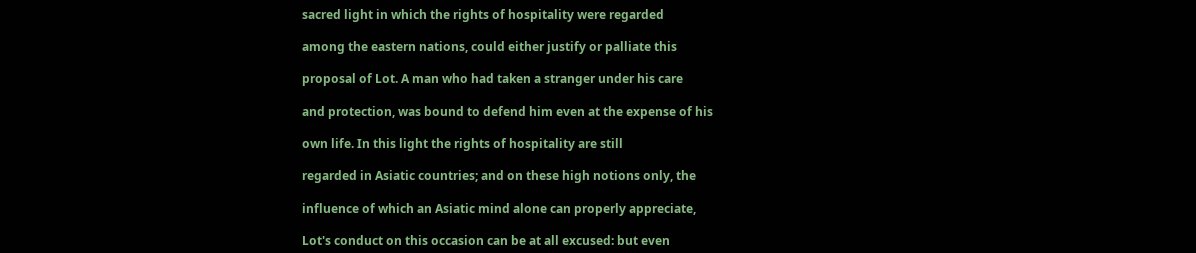sacred light in which the rights of hospitality were regarded

among the eastern nations, could either justify or palliate this

proposal of Lot. A man who had taken a stranger under his care

and protection, was bound to defend him even at the expense of his

own life. In this light the rights of hospitality are still

regarded in Asiatic countries; and on these high notions only, the

influence of which an Asiatic mind alone can properly appreciate,

Lot's conduct on this occasion can be at all excused: but even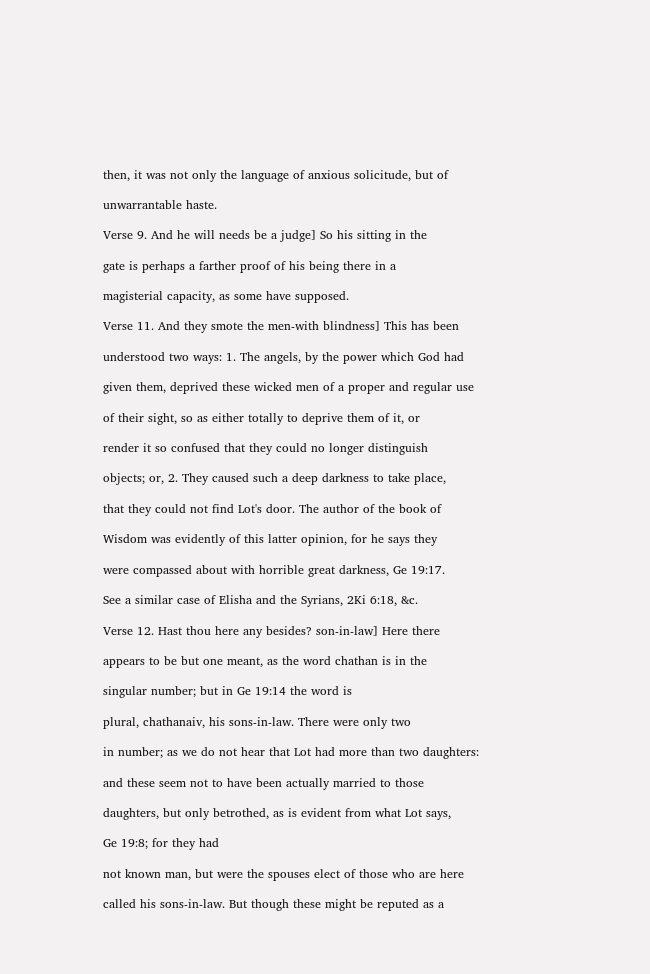then, it was not only the language of anxious solicitude, but of

unwarrantable haste.

Verse 9. And he will needs be a judge] So his sitting in the

gate is perhaps a farther proof of his being there in a

magisterial capacity, as some have supposed.

Verse 11. And they smote the men-with blindness] This has been

understood two ways: 1. The angels, by the power which God had

given them, deprived these wicked men of a proper and regular use

of their sight, so as either totally to deprive them of it, or

render it so confused that they could no longer distinguish

objects; or, 2. They caused such a deep darkness to take place,

that they could not find Lot's door. The author of the book of

Wisdom was evidently of this latter opinion, for he says they

were compassed about with horrible great darkness, Ge 19:17.

See a similar case of Elisha and the Syrians, 2Ki 6:18, &c.

Verse 12. Hast thou here any besides? son-in-law] Here there

appears to be but one meant, as the word chathan is in the

singular number; but in Ge 19:14 the word is

plural, chathanaiv, his sons-in-law. There were only two

in number; as we do not hear that Lot had more than two daughters:

and these seem not to have been actually married to those

daughters, but only betrothed, as is evident from what Lot says,

Ge 19:8; for they had

not known man, but were the spouses elect of those who are here

called his sons-in-law. But though these might be reputed as a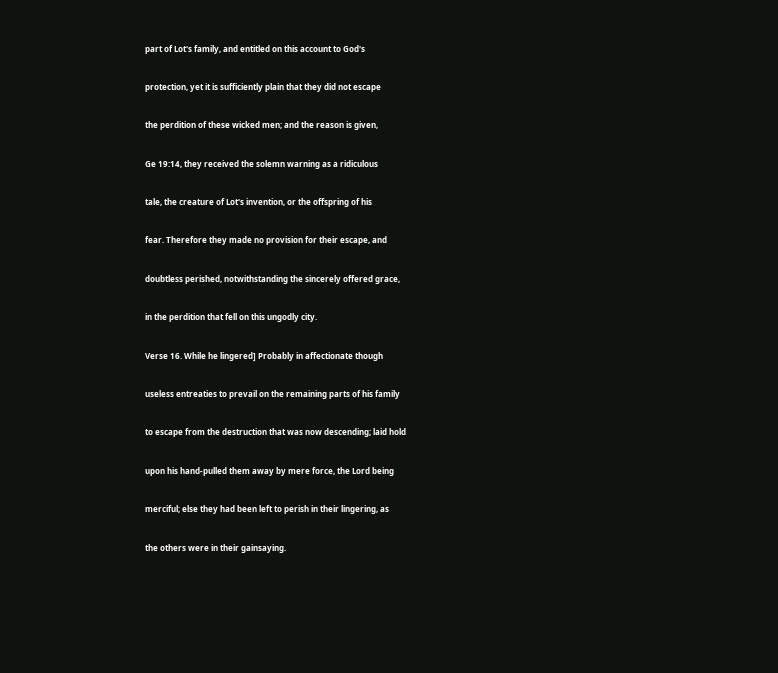part of Lot's family, and entitled on this account to God's

protection, yet it is sufficiently plain that they did not escape

the perdition of these wicked men; and the reason is given,

Ge 19:14, they received the solemn warning as a ridiculous

tale, the creature of Lot's invention, or the offspring of his

fear. Therefore they made no provision for their escape, and

doubtless perished, notwithstanding the sincerely offered grace,

in the perdition that fell on this ungodly city.

Verse 16. While he lingered] Probably in affectionate though

useless entreaties to prevail on the remaining parts of his family

to escape from the destruction that was now descending; laid hold

upon his hand-pulled them away by mere force, the Lord being

merciful; else they had been left to perish in their lingering, as

the others were in their gainsaying.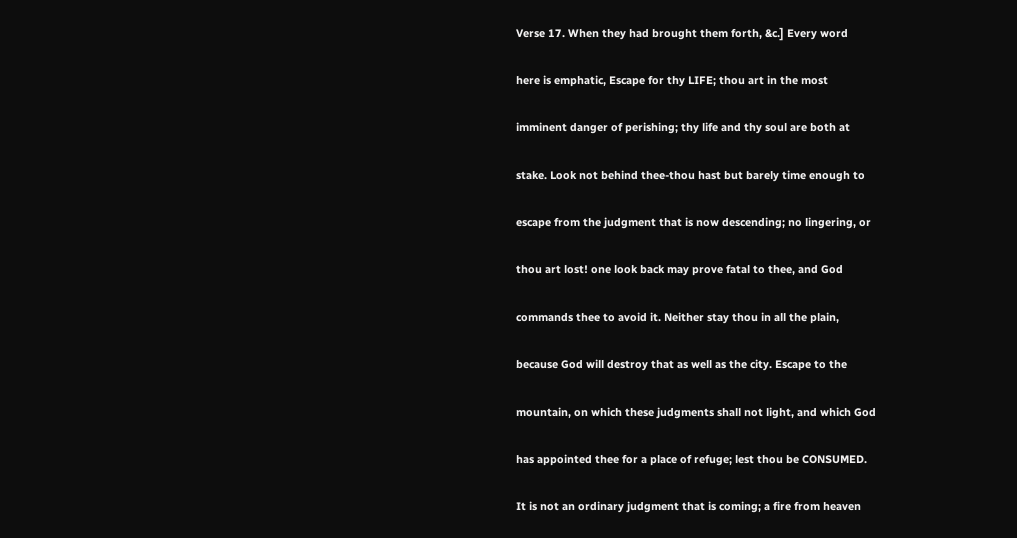Verse 17. When they had brought them forth, &c.] Every word

here is emphatic, Escape for thy LIFE; thou art in the most

imminent danger of perishing; thy life and thy soul are both at

stake. Look not behind thee-thou hast but barely time enough to

escape from the judgment that is now descending; no lingering, or

thou art lost! one look back may prove fatal to thee, and God

commands thee to avoid it. Neither stay thou in all the plain,

because God will destroy that as well as the city. Escape to the

mountain, on which these judgments shall not light, and which God

has appointed thee for a place of refuge; lest thou be CONSUMED.

It is not an ordinary judgment that is coming; a fire from heaven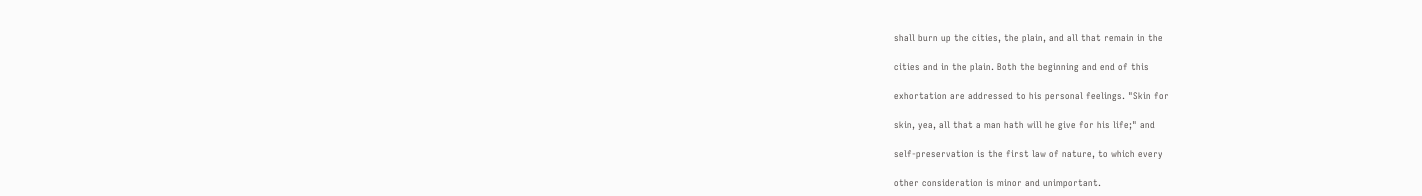shall burn up the cities, the plain, and all that remain in the

cities and in the plain. Both the beginning and end of this

exhortation are addressed to his personal feelings. "Skin for

skin, yea, all that a man hath will he give for his life;" and

self-preservation is the first law of nature, to which every

other consideration is minor and unimportant.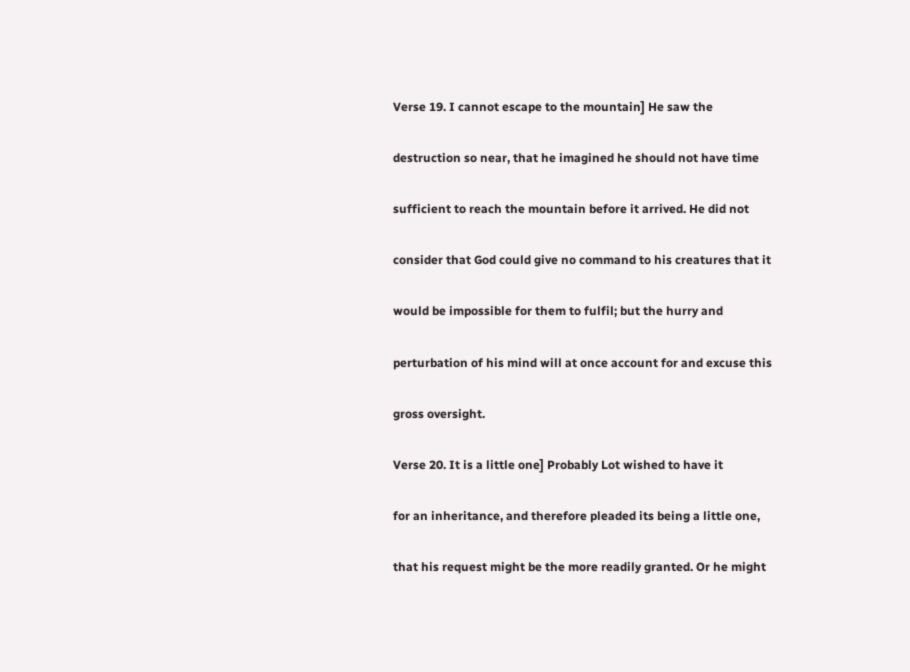Verse 19. I cannot escape to the mountain] He saw the

destruction so near, that he imagined he should not have time

sufficient to reach the mountain before it arrived. He did not

consider that God could give no command to his creatures that it

would be impossible for them to fulfil; but the hurry and

perturbation of his mind will at once account for and excuse this

gross oversight.

Verse 20. It is a little one] Probably Lot wished to have it

for an inheritance, and therefore pleaded its being a little one,

that his request might be the more readily granted. Or he might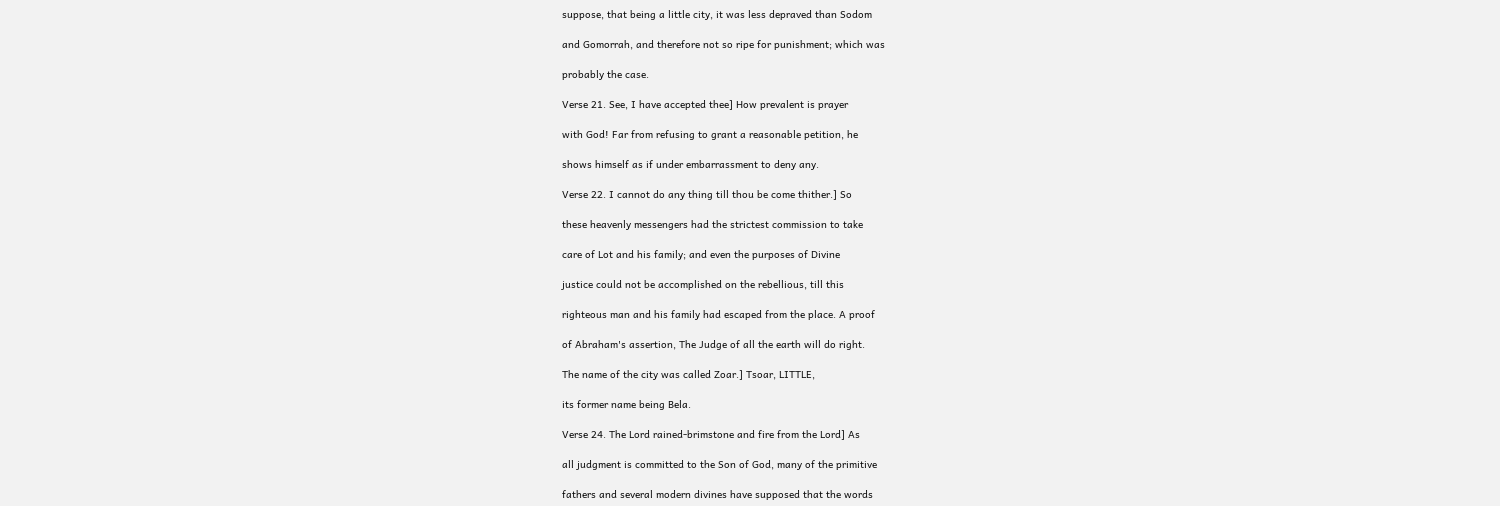suppose, that being a little city, it was less depraved than Sodom

and Gomorrah, and therefore not so ripe for punishment; which was

probably the case.

Verse 21. See, I have accepted thee] How prevalent is prayer

with God! Far from refusing to grant a reasonable petition, he

shows himself as if under embarrassment to deny any.

Verse 22. I cannot do any thing till thou be come thither.] So

these heavenly messengers had the strictest commission to take

care of Lot and his family; and even the purposes of Divine

justice could not be accomplished on the rebellious, till this

righteous man and his family had escaped from the place. A proof

of Abraham's assertion, The Judge of all the earth will do right.

The name of the city was called Zoar.] Tsoar, LITTLE,

its former name being Bela.

Verse 24. The Lord rained-brimstone and fire from the Lord] As

all judgment is committed to the Son of God, many of the primitive

fathers and several modern divines have supposed that the words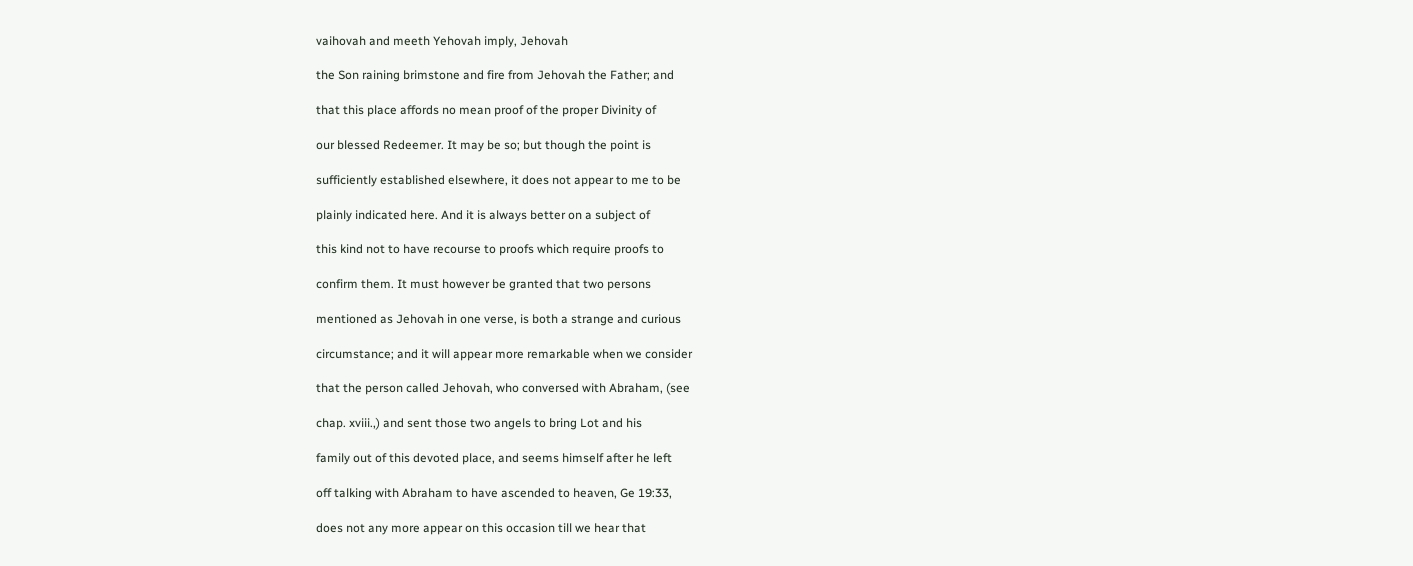vaihovah and meeth Yehovah imply, Jehovah

the Son raining brimstone and fire from Jehovah the Father; and

that this place affords no mean proof of the proper Divinity of

our blessed Redeemer. It may be so; but though the point is

sufficiently established elsewhere, it does not appear to me to be

plainly indicated here. And it is always better on a subject of

this kind not to have recourse to proofs which require proofs to

confirm them. It must however be granted that two persons

mentioned as Jehovah in one verse, is both a strange and curious

circumstance; and it will appear more remarkable when we consider

that the person called Jehovah, who conversed with Abraham, (see

chap. xviii.,) and sent those two angels to bring Lot and his

family out of this devoted place, and seems himself after he left

off talking with Abraham to have ascended to heaven, Ge 19:33,

does not any more appear on this occasion till we hear that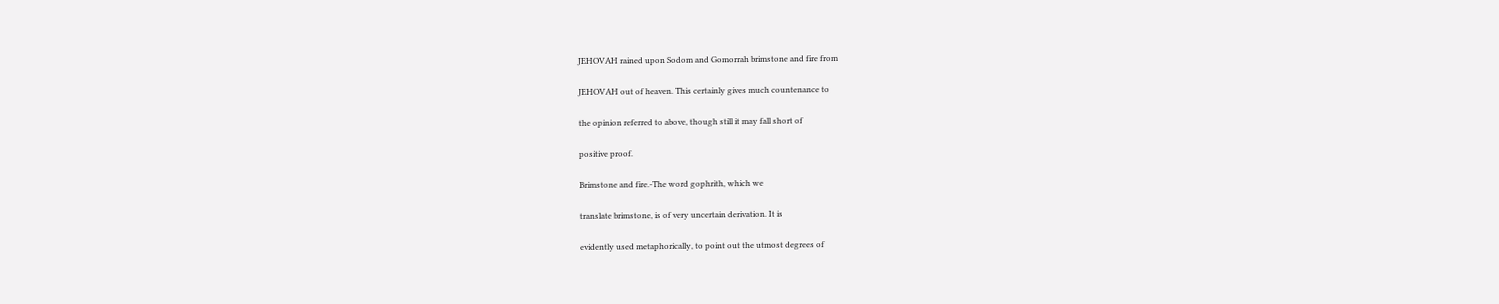JEHOVAH rained upon Sodom and Gomorrah brimstone and fire from

JEHOVAH out of heaven. This certainly gives much countenance to

the opinion referred to above, though still it may fall short of

positive proof.

Brimstone and fire.-The word gophrith, which we

translate brimstone, is of very uncertain derivation. It is

evidently used metaphorically, to point out the utmost degrees of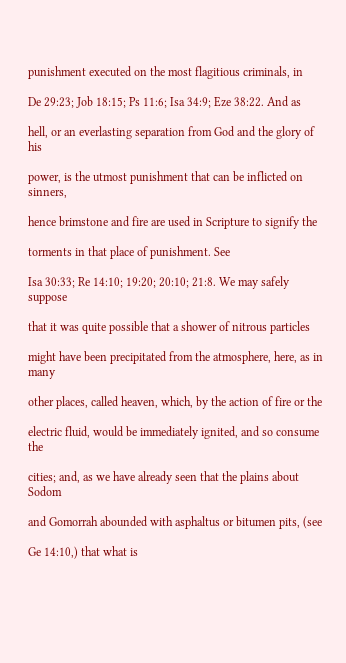punishment executed on the most flagitious criminals, in

De 29:23; Job 18:15; Ps 11:6; Isa 34:9; Eze 38:22. And as

hell, or an everlasting separation from God and the glory of his

power, is the utmost punishment that can be inflicted on sinners,

hence brimstone and fire are used in Scripture to signify the

torments in that place of punishment. See

Isa 30:33; Re 14:10; 19:20; 20:10; 21:8. We may safely suppose

that it was quite possible that a shower of nitrous particles

might have been precipitated from the atmosphere, here, as in many

other places, called heaven, which, by the action of fire or the

electric fluid, would be immediately ignited, and so consume the

cities; and, as we have already seen that the plains about Sodom

and Gomorrah abounded with asphaltus or bitumen pits, (see

Ge 14:10,) that what is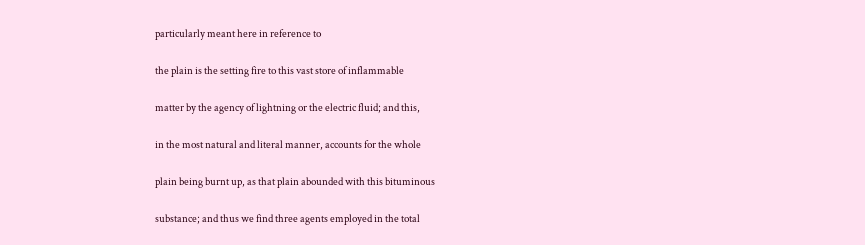particularly meant here in reference to

the plain is the setting fire to this vast store of inflammable

matter by the agency of lightning or the electric fluid; and this,

in the most natural and literal manner, accounts for the whole

plain being burnt up, as that plain abounded with this bituminous

substance; and thus we find three agents employed in the total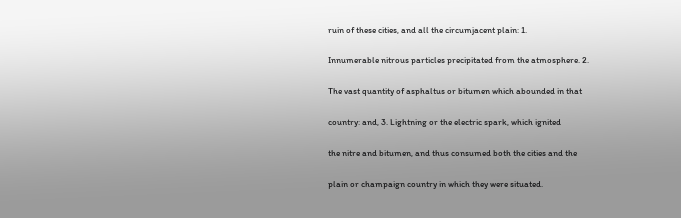ruin of these cities, and all the circumjacent plain: 1.

Innumerable nitrous particles precipitated from the atmosphere. 2.

The vast quantity of asphaltus or bitumen which abounded in that

country: and, 3. Lightning or the electric spark, which ignited

the nitre and bitumen, and thus consumed both the cities and the

plain or champaign country in which they were situated.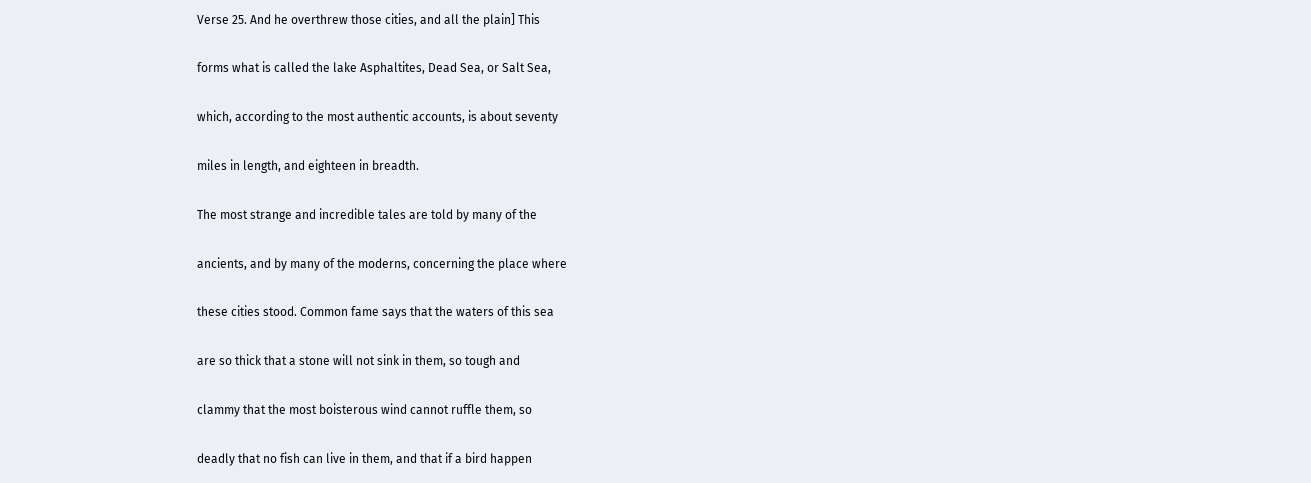Verse 25. And he overthrew those cities, and all the plain] This

forms what is called the lake Asphaltites, Dead Sea, or Salt Sea,

which, according to the most authentic accounts, is about seventy

miles in length, and eighteen in breadth.

The most strange and incredible tales are told by many of the

ancients, and by many of the moderns, concerning the place where

these cities stood. Common fame says that the waters of this sea

are so thick that a stone will not sink in them, so tough and

clammy that the most boisterous wind cannot ruffle them, so

deadly that no fish can live in them, and that if a bird happen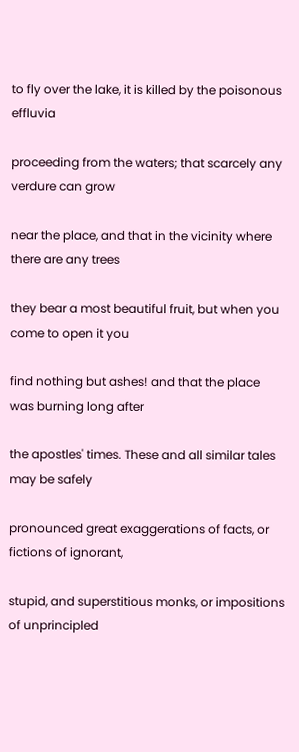to fly over the lake, it is killed by the poisonous effluvia

proceeding from the waters; that scarcely any verdure can grow

near the place, and that in the vicinity where there are any trees

they bear a most beautiful fruit, but when you come to open it you

find nothing but ashes! and that the place was burning long after

the apostles' times. These and all similar tales may be safely

pronounced great exaggerations of facts, or fictions of ignorant,

stupid, and superstitious monks, or impositions of unprincipled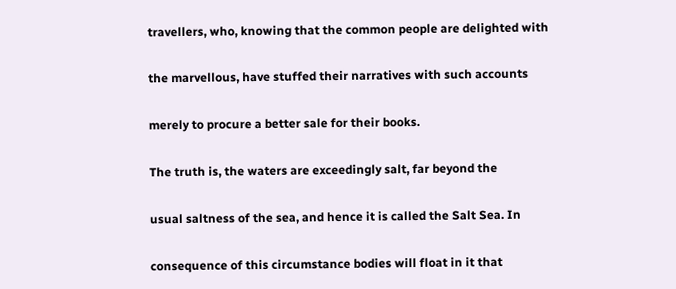travellers, who, knowing that the common people are delighted with

the marvellous, have stuffed their narratives with such accounts

merely to procure a better sale for their books.

The truth is, the waters are exceedingly salt, far beyond the

usual saltness of the sea, and hence it is called the Salt Sea. In

consequence of this circumstance bodies will float in it that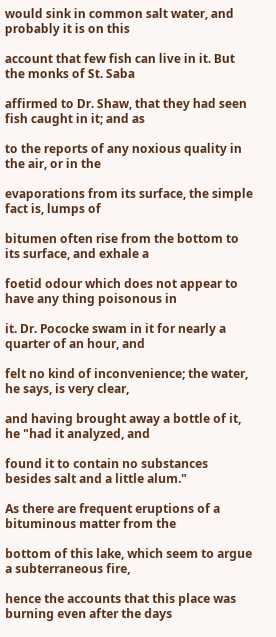would sink in common salt water, and probably it is on this

account that few fish can live in it. But the monks of St. Saba

affirmed to Dr. Shaw, that they had seen fish caught in it; and as

to the reports of any noxious quality in the air, or in the

evaporations from its surface, the simple fact is, lumps of

bitumen often rise from the bottom to its surface, and exhale a

foetid odour which does not appear to have any thing poisonous in

it. Dr. Pococke swam in it for nearly a quarter of an hour, and

felt no kind of inconvenience; the water, he says, is very clear,

and having brought away a bottle of it, he "had it analyzed, and

found it to contain no substances besides salt and a little alum."

As there are frequent eruptions of a bituminous matter from the

bottom of this lake, which seem to argue a subterraneous fire,

hence the accounts that this place was burning even after the days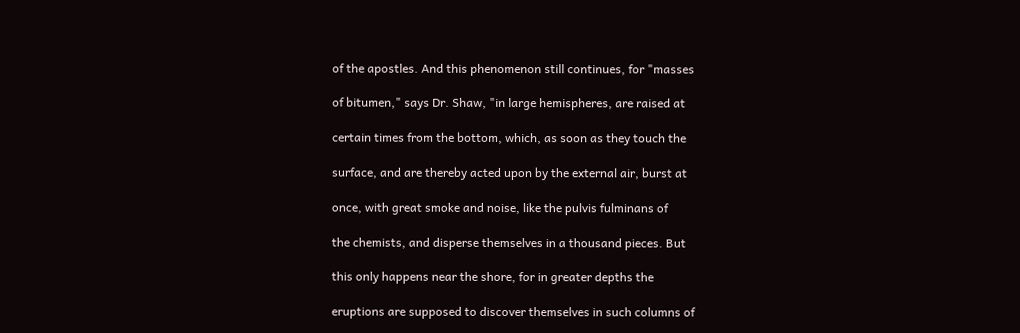of the apostles. And this phenomenon still continues, for "masses

of bitumen," says Dr. Shaw, "in large hemispheres, are raised at

certain times from the bottom, which, as soon as they touch the

surface, and are thereby acted upon by the external air, burst at

once, with great smoke and noise, like the pulvis fulminans of

the chemists, and disperse themselves in a thousand pieces. But

this only happens near the shore, for in greater depths the

eruptions are supposed to discover themselves in such columns of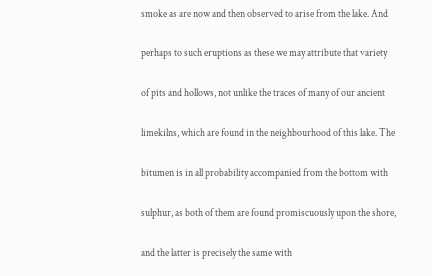smoke as are now and then observed to arise from the lake. And

perhaps to such eruptions as these we may attribute that variety

of pits and hollows, not unlike the traces of many of our ancient

limekilns, which are found in the neighbourhood of this lake. The

bitumen is in all probability accompanied from the bottom with

sulphur, as both of them are found promiscuously upon the shore,

and the latter is precisely the same with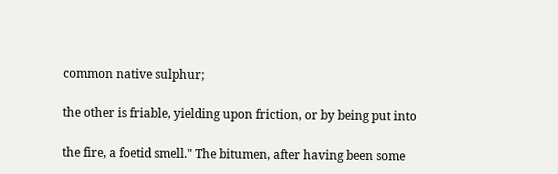common native sulphur;

the other is friable, yielding upon friction, or by being put into

the fire, a foetid smell." The bitumen, after having been some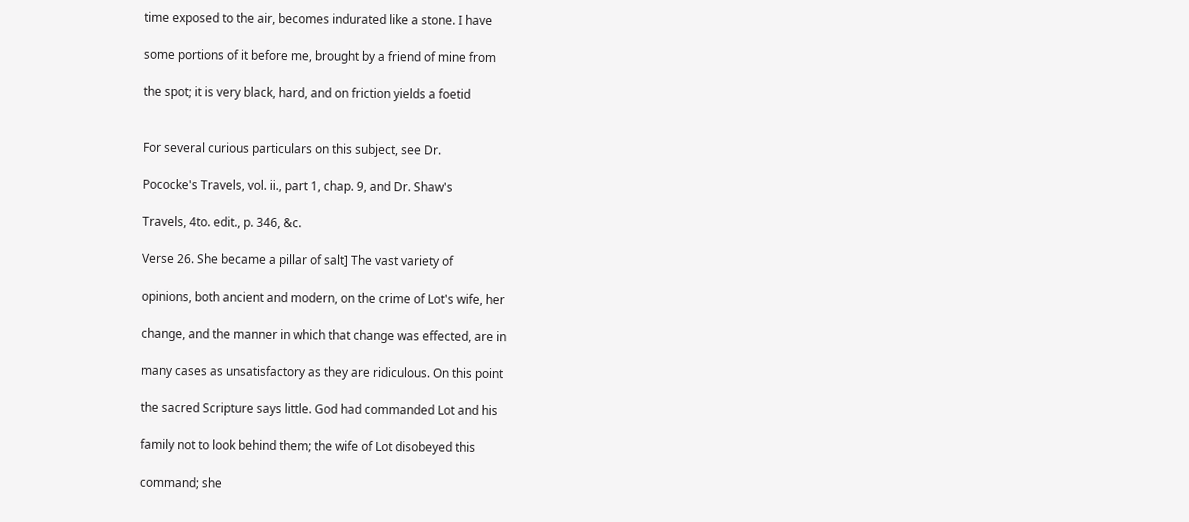time exposed to the air, becomes indurated like a stone. I have

some portions of it before me, brought by a friend of mine from

the spot; it is very black, hard, and on friction yields a foetid


For several curious particulars on this subject, see Dr.

Pococke's Travels, vol. ii., part 1, chap. 9, and Dr. Shaw's

Travels, 4to. edit., p. 346, &c.

Verse 26. She became a pillar of salt] The vast variety of

opinions, both ancient and modern, on the crime of Lot's wife, her

change, and the manner in which that change was effected, are in

many cases as unsatisfactory as they are ridiculous. On this point

the sacred Scripture says little. God had commanded Lot and his

family not to look behind them; the wife of Lot disobeyed this

command; she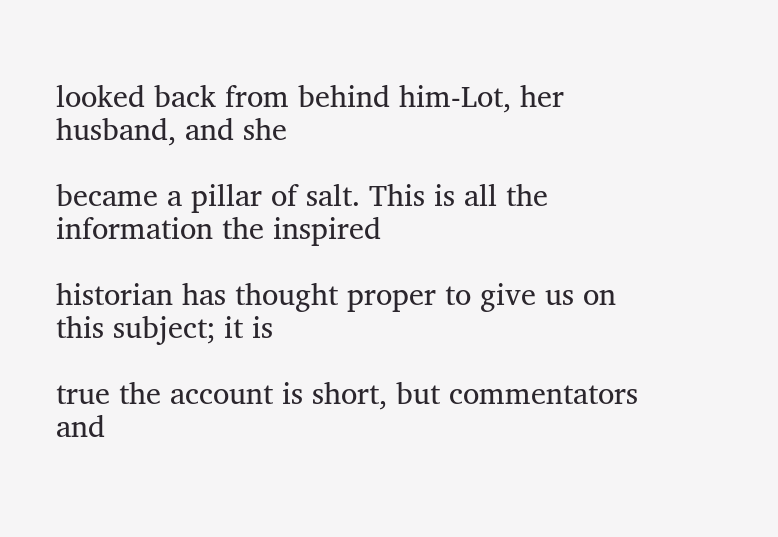looked back from behind him-Lot, her husband, and she

became a pillar of salt. This is all the information the inspired

historian has thought proper to give us on this subject; it is

true the account is short, but commentators and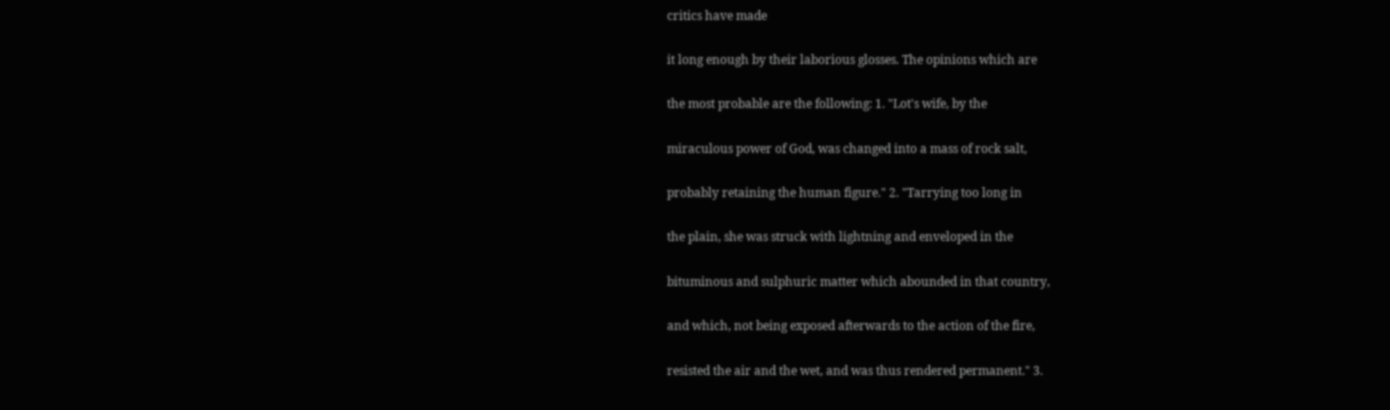critics have made

it long enough by their laborious glosses. The opinions which are

the most probable are the following: 1. "Lot's wife, by the

miraculous power of God, was changed into a mass of rock salt,

probably retaining the human figure." 2. "Tarrying too long in

the plain, she was struck with lightning and enveloped in the

bituminous and sulphuric matter which abounded in that country,

and which, not being exposed afterwards to the action of the fire,

resisted the air and the wet, and was thus rendered permanent." 3.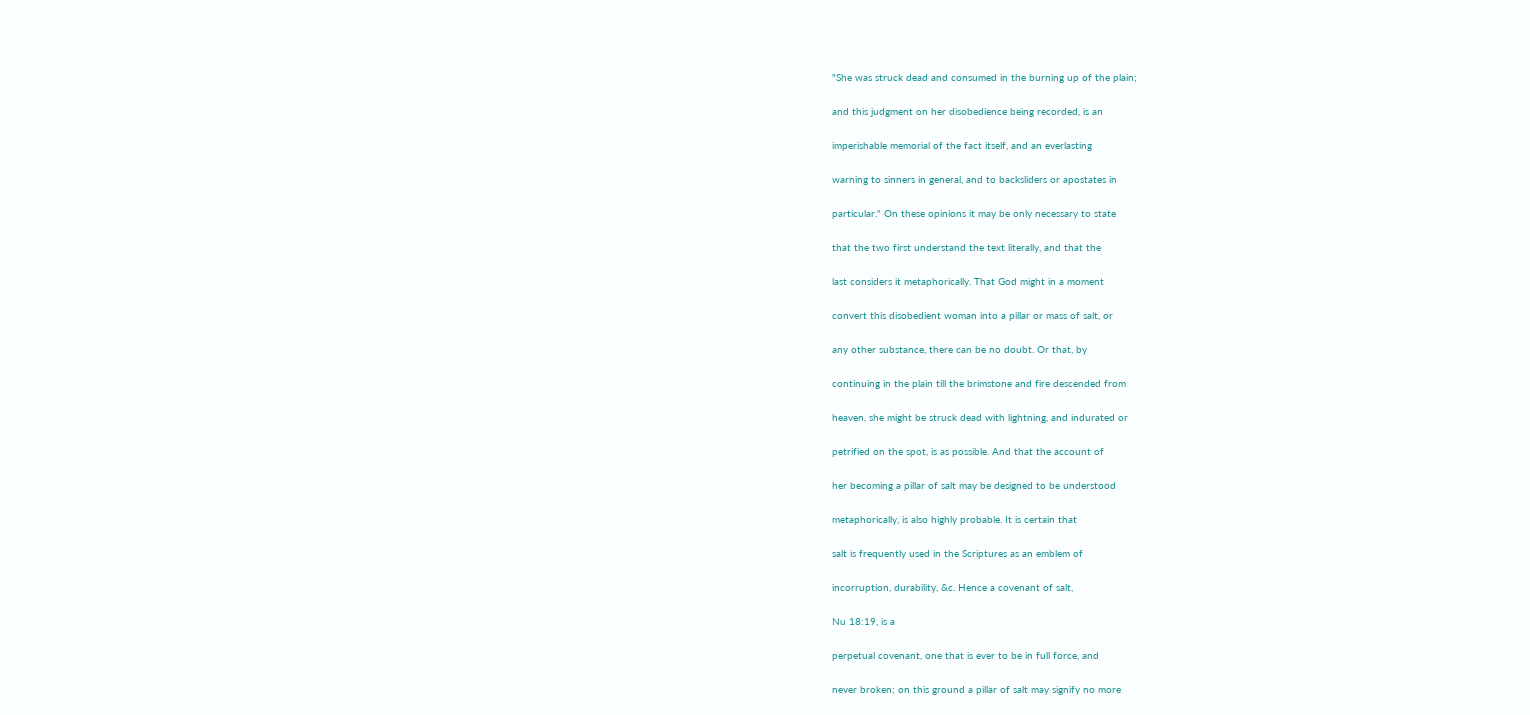"She was struck dead and consumed in the burning up of the plain;

and this judgment on her disobedience being recorded, is an

imperishable memorial of the fact itself, and an everlasting

warning to sinners in general, and to backsliders or apostates in

particular." On these opinions it may be only necessary to state

that the two first understand the text literally, and that the

last considers it metaphorically. That God might in a moment

convert this disobedient woman into a pillar or mass of salt, or

any other substance, there can be no doubt. Or that, by

continuing in the plain till the brimstone and fire descended from

heaven, she might be struck dead with lightning, and indurated or

petrified on the spot, is as possible. And that the account of

her becoming a pillar of salt may be designed to be understood

metaphorically, is also highly probable. It is certain that

salt is frequently used in the Scriptures as an emblem of

incorruption, durability, &c. Hence a covenant of salt,

Nu 18:19, is a

perpetual covenant, one that is ever to be in full force, and

never broken; on this ground a pillar of salt may signify no more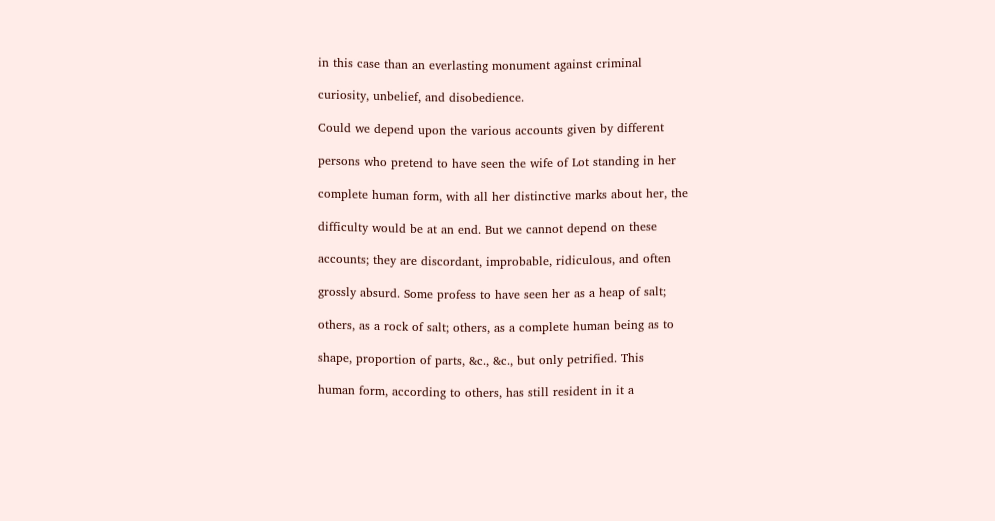in this case than an everlasting monument against criminal

curiosity, unbelief, and disobedience.

Could we depend upon the various accounts given by different

persons who pretend to have seen the wife of Lot standing in her

complete human form, with all her distinctive marks about her, the

difficulty would be at an end. But we cannot depend on these

accounts; they are discordant, improbable, ridiculous, and often

grossly absurd. Some profess to have seen her as a heap of salt;

others, as a rock of salt; others, as a complete human being as to

shape, proportion of parts, &c., &c., but only petrified. This

human form, according to others, has still resident in it a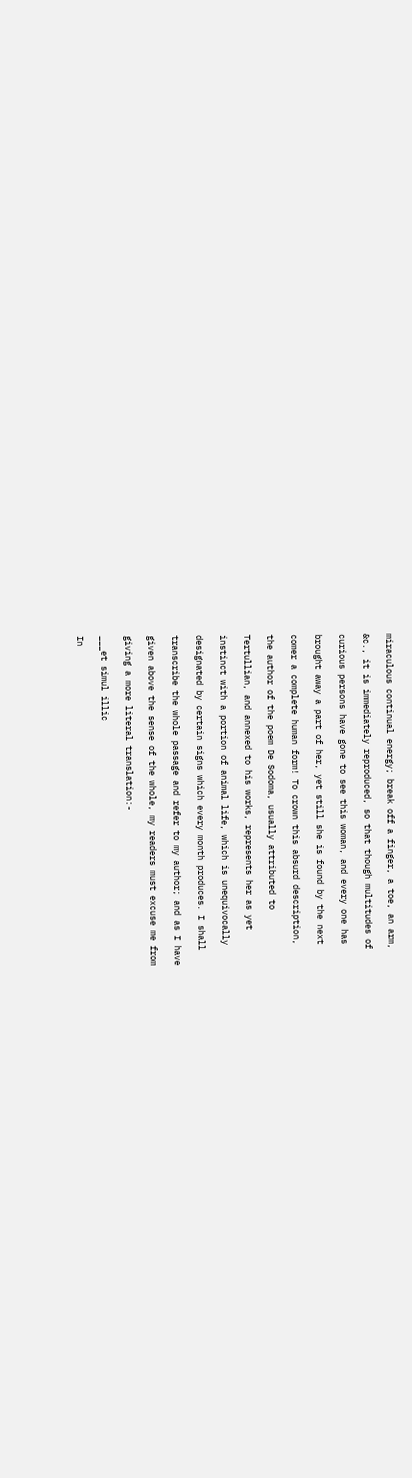miraculous continual energy; break off a finger, a toe, an arm,

&c., it is immediately reproduced, so that though multitudes of

curious persons have gone to see this woman, and every one has

brought away a part of her, yet still she is found by the next

comer a complete human form! To crown this absurd description,

the author of the poem De Sodoma, usually attributed to

Tertullian, and annexed to his works, represents her as yet

instinct with a portion of animal life, which is unequivocally

designated by certain signs which every month produces. I shall

transcribe the whole passage and refer to my author; and as I have

given above the sense of the whole, my readers must excuse me from

giving a more literal translation:-

___et simul illic

In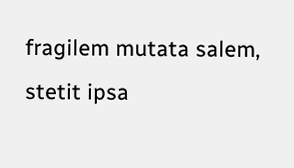fragilem mutata salem, stetit ipsa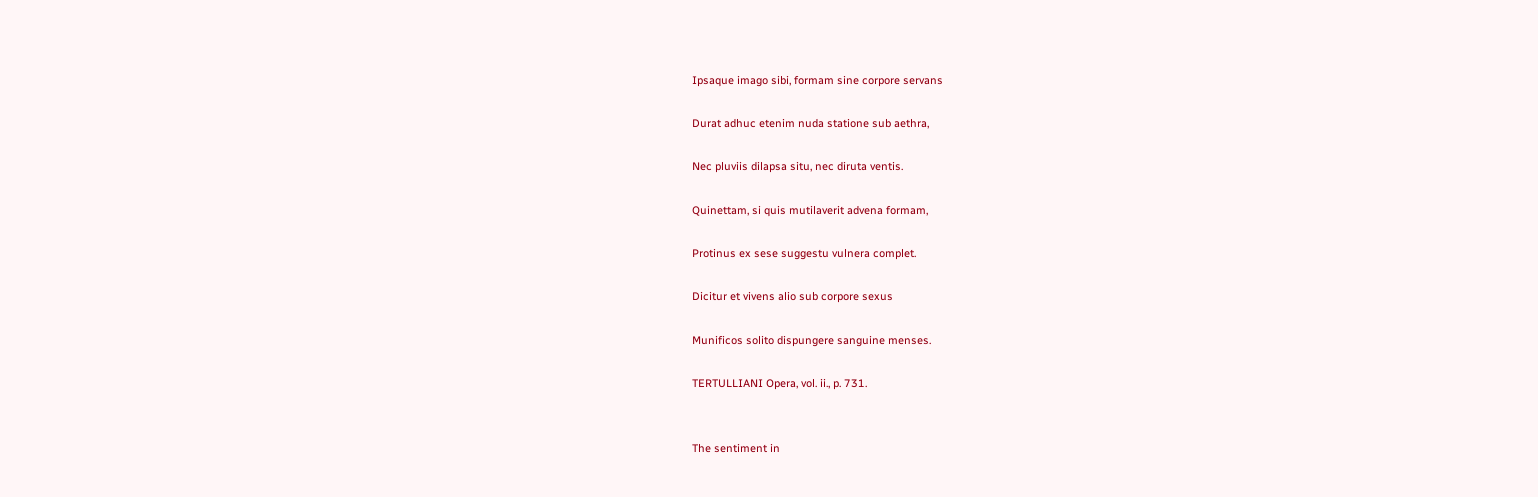Ipsaque imago sibi, formam sine corpore servans

Durat adhuc etenim nuda statione sub aethra,

Nec pluviis dilapsa situ, nec diruta ventis.

Quinettam, si quis mutilaverit advena formam,

Protinus ex sese suggestu vulnera complet.

Dicitur et vivens alio sub corpore sexus

Munificos solito dispungere sanguine menses.

TERTULLIANI Opera, vol. ii., p. 731.


The sentiment in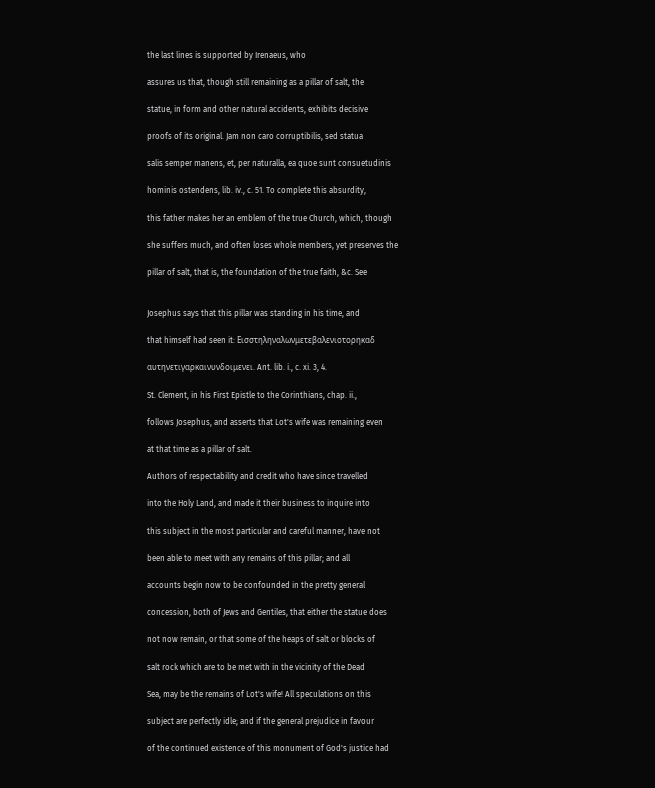the last lines is supported by Irenaeus, who

assures us that, though still remaining as a pillar of salt, the

statue, in form and other natural accidents, exhibits decisive

proofs of its original. Jam non caro corruptibilis, sed statua

salis semper manens, et, per naturalla, ea quoe sunt consuetudinis

hominis ostendens, lib. iv., c. 51. To complete this absurdity,

this father makes her an emblem of the true Church, which, though

she suffers much, and often loses whole members, yet preserves the

pillar of salt, that is, the foundation of the true faith, &c. See


Josephus says that this pillar was standing in his time, and

that himself had seen it: Εισστηληναλωνμετεβαλενιοτορηκαδ

αυτηνετιγαρκαινυνδοιμενει. Ant. lib. i., c. xi. 3, 4.

St. Clement, in his First Epistle to the Corinthians, chap. ii.,

follows Josephus, and asserts that Lot's wife was remaining even

at that time as a pillar of salt.

Authors of respectability and credit who have since travelled

into the Holy Land, and made it their business to inquire into

this subject in the most particular and careful manner, have not

been able to meet with any remains of this pillar; and all

accounts begin now to be confounded in the pretty general

concession, both of Jews and Gentiles, that either the statue does

not now remain, or that some of the heaps of salt or blocks of

salt rock which are to be met with in the vicinity of the Dead

Sea, may be the remains of Lot's wife! All speculations on this

subject are perfectly idle; and if the general prejudice in favour

of the continued existence of this monument of God's justice had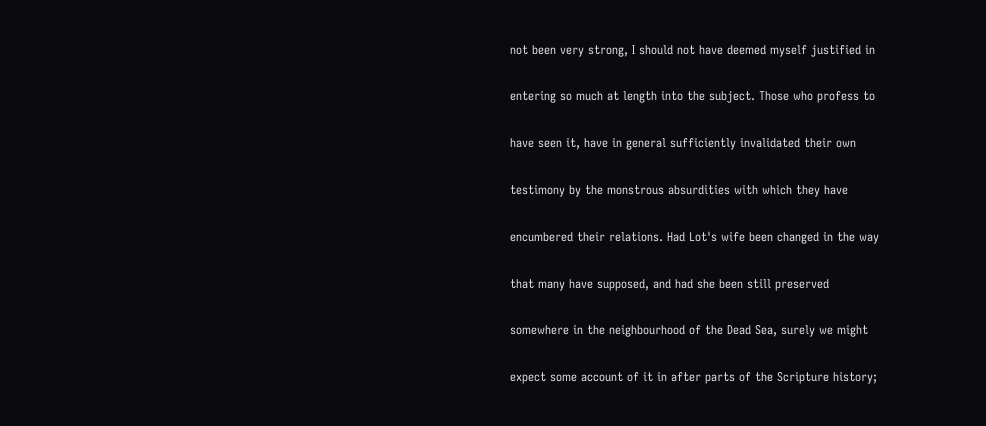not been very strong, I should not have deemed myself justified in

entering so much at length into the subject. Those who profess to

have seen it, have in general sufficiently invalidated their own

testimony by the monstrous absurdities with which they have

encumbered their relations. Had Lot's wife been changed in the way

that many have supposed, and had she been still preserved

somewhere in the neighbourhood of the Dead Sea, surely we might

expect some account of it in after parts of the Scripture history;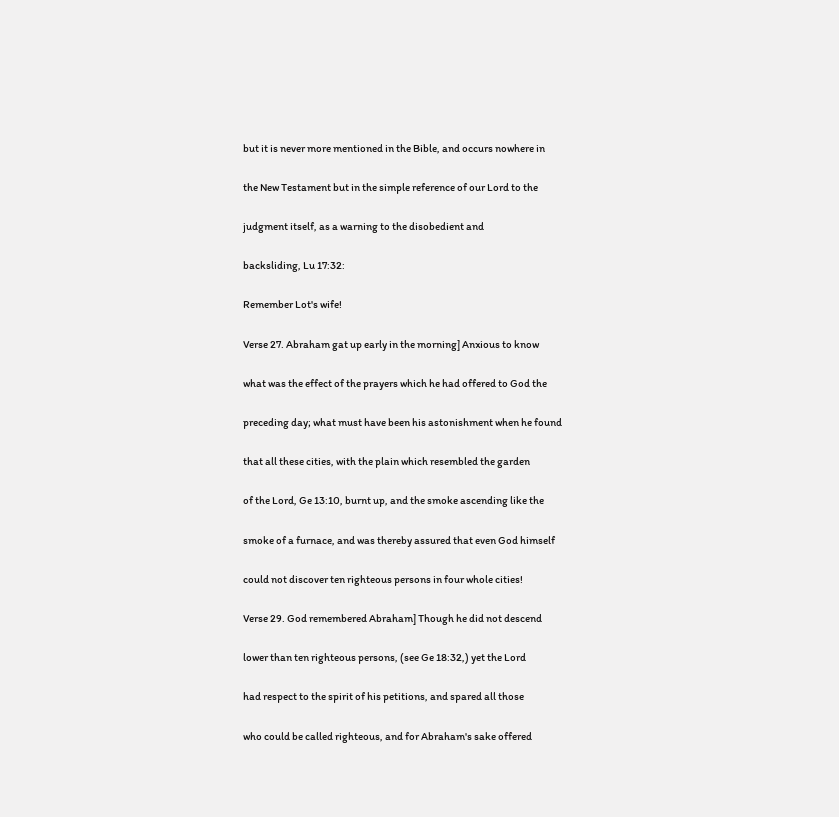but it is never more mentioned in the Bible, and occurs nowhere in

the New Testament but in the simple reference of our Lord to the

judgment itself, as a warning to the disobedient and

backsliding, Lu 17:32:

Remember Lot's wife!

Verse 27. Abraham gat up early in the morning] Anxious to know

what was the effect of the prayers which he had offered to God the

preceding day; what must have been his astonishment when he found

that all these cities, with the plain which resembled the garden

of the Lord, Ge 13:10, burnt up, and the smoke ascending like the

smoke of a furnace, and was thereby assured that even God himself

could not discover ten righteous persons in four whole cities!

Verse 29. God remembered Abraham] Though he did not descend

lower than ten righteous persons, (see Ge 18:32,) yet the Lord

had respect to the spirit of his petitions, and spared all those

who could be called righteous, and for Abraham's sake offered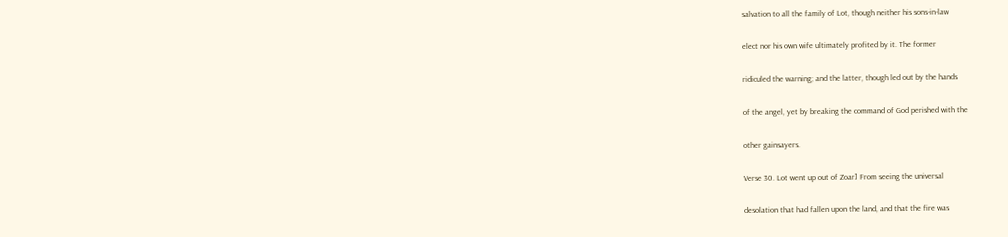salvation to all the family of Lot, though neither his sons-in-law

elect nor his own wife ultimately profited by it. The former

ridiculed the warning; and the latter, though led out by the hands

of the angel, yet by breaking the command of God perished with the

other gainsayers.

Verse 30. Lot went up out of Zoar] From seeing the universal

desolation that had fallen upon the land, and that the fire was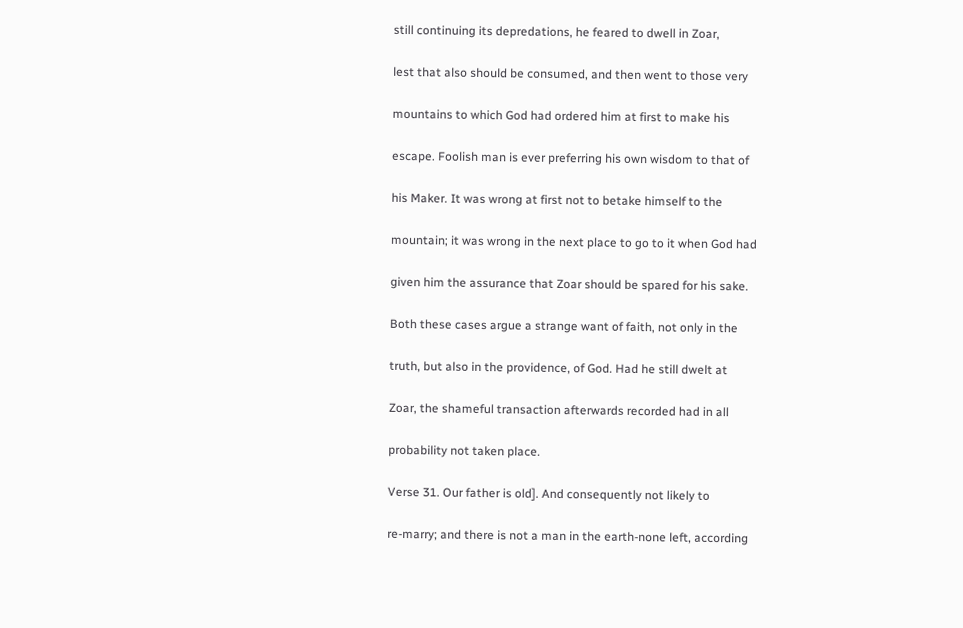still continuing its depredations, he feared to dwell in Zoar,

lest that also should be consumed, and then went to those very

mountains to which God had ordered him at first to make his

escape. Foolish man is ever preferring his own wisdom to that of

his Maker. It was wrong at first not to betake himself to the

mountain; it was wrong in the next place to go to it when God had

given him the assurance that Zoar should be spared for his sake.

Both these cases argue a strange want of faith, not only in the

truth, but also in the providence, of God. Had he still dwelt at

Zoar, the shameful transaction afterwards recorded had in all

probability not taken place.

Verse 31. Our father is old]. And consequently not likely to

re-marry; and there is not a man in the earth-none left, according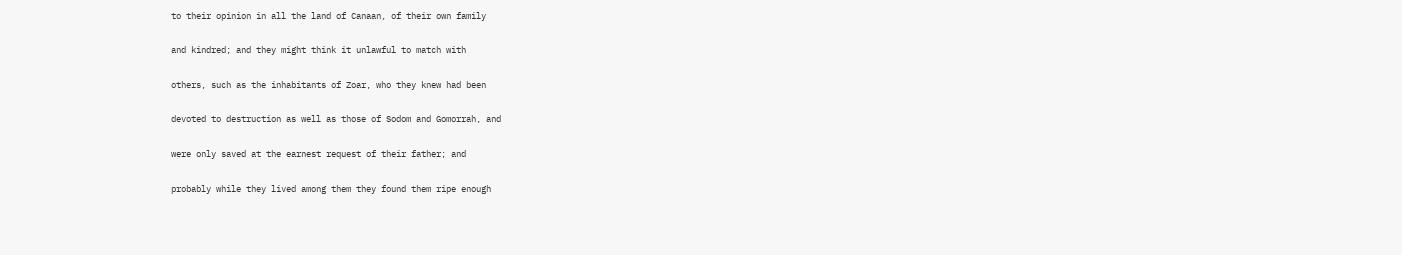to their opinion in all the land of Canaan, of their own family

and kindred; and they might think it unlawful to match with

others, such as the inhabitants of Zoar, who they knew had been

devoted to destruction as well as those of Sodom and Gomorrah, and

were only saved at the earnest request of their father; and

probably while they lived among them they found them ripe enough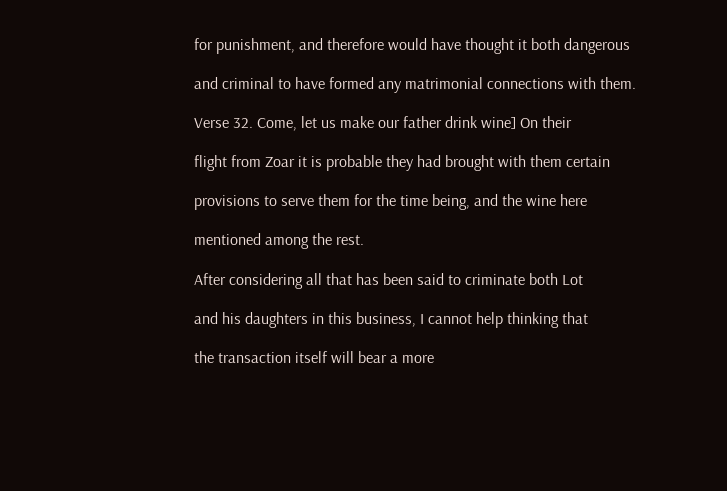for punishment, and therefore would have thought it both dangerous

and criminal to have formed any matrimonial connections with them.

Verse 32. Come, let us make our father drink wine] On their

flight from Zoar it is probable they had brought with them certain

provisions to serve them for the time being, and the wine here

mentioned among the rest.

After considering all that has been said to criminate both Lot

and his daughters in this business, I cannot help thinking that

the transaction itself will bear a more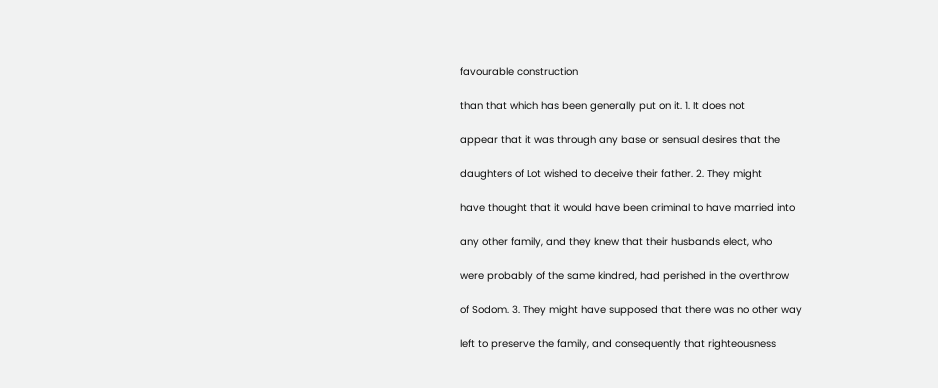favourable construction

than that which has been generally put on it. 1. It does not

appear that it was through any base or sensual desires that the

daughters of Lot wished to deceive their father. 2. They might

have thought that it would have been criminal to have married into

any other family, and they knew that their husbands elect, who

were probably of the same kindred, had perished in the overthrow

of Sodom. 3. They might have supposed that there was no other way

left to preserve the family, and consequently that righteousness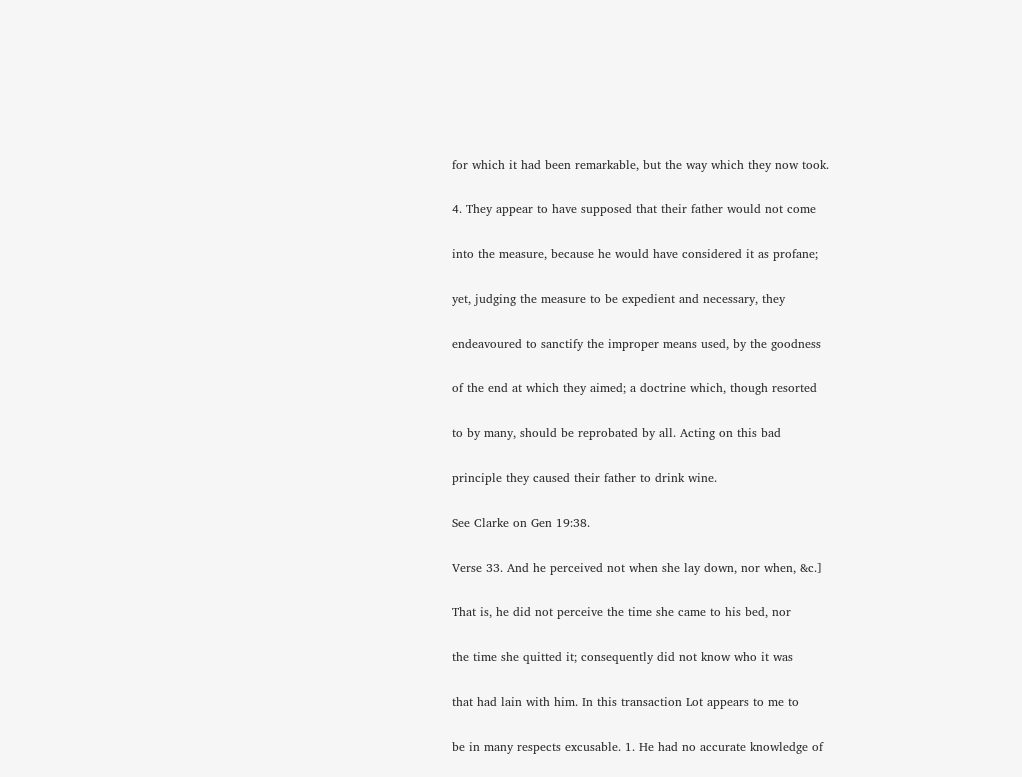for which it had been remarkable, but the way which they now took.

4. They appear to have supposed that their father would not come

into the measure, because he would have considered it as profane;

yet, judging the measure to be expedient and necessary, they

endeavoured to sanctify the improper means used, by the goodness

of the end at which they aimed; a doctrine which, though resorted

to by many, should be reprobated by all. Acting on this bad

principle they caused their father to drink wine.

See Clarke on Gen 19:38.

Verse 33. And he perceived not when she lay down, nor when, &c.]

That is, he did not perceive the time she came to his bed, nor

the time she quitted it; consequently did not know who it was

that had lain with him. In this transaction Lot appears to me to

be in many respects excusable. 1. He had no accurate knowledge of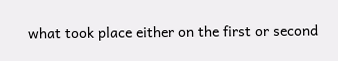what took place either on the first or second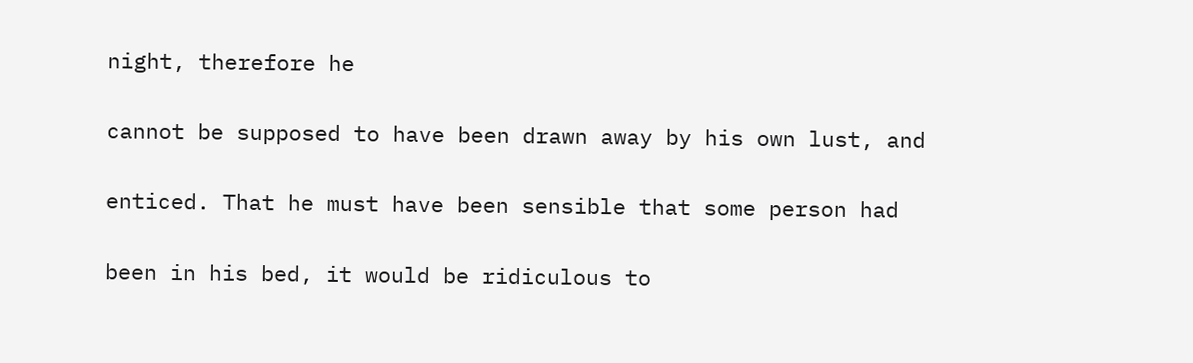night, therefore he

cannot be supposed to have been drawn away by his own lust, and

enticed. That he must have been sensible that some person had

been in his bed, it would be ridiculous to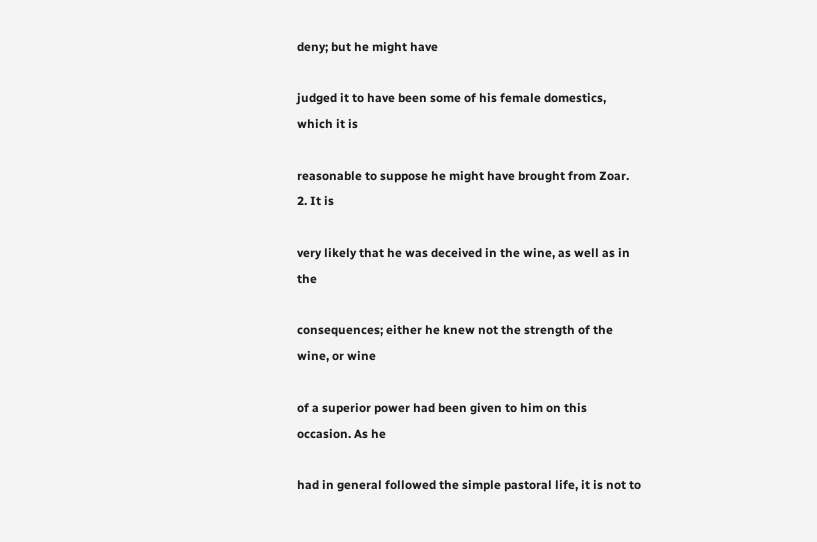deny; but he might have

judged it to have been some of his female domestics, which it is

reasonable to suppose he might have brought from Zoar. 2. It is

very likely that he was deceived in the wine, as well as in the

consequences; either he knew not the strength of the wine, or wine

of a superior power had been given to him on this occasion. As he

had in general followed the simple pastoral life, it is not to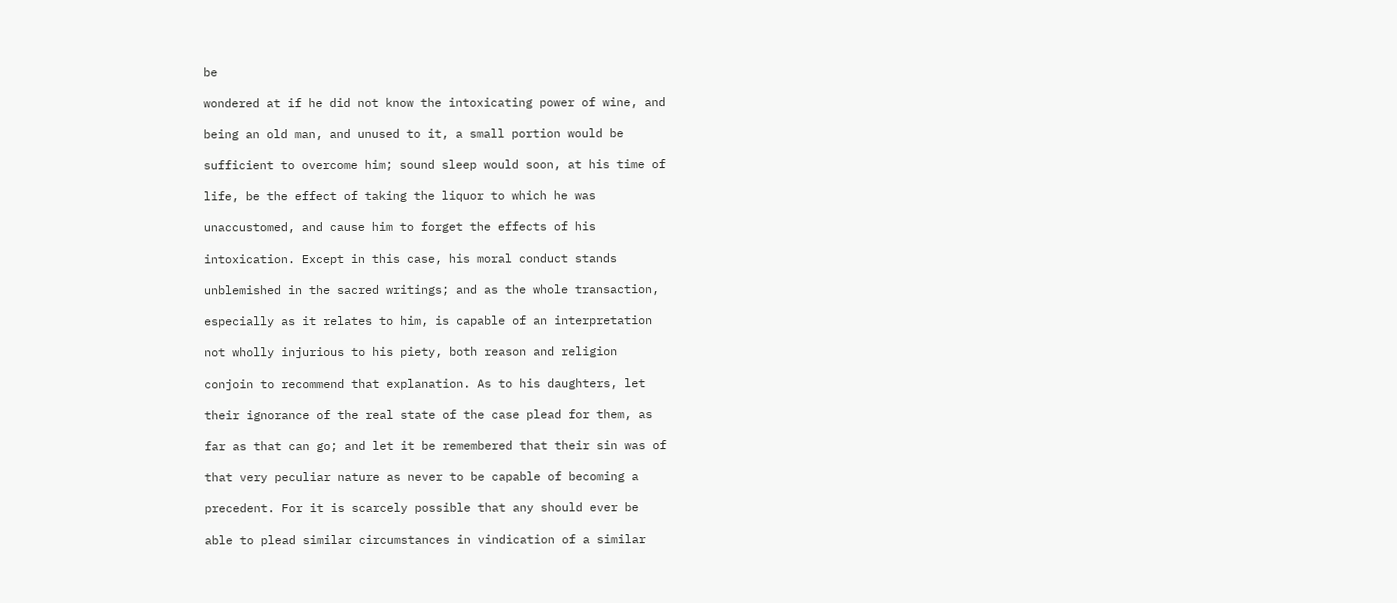be

wondered at if he did not know the intoxicating power of wine, and

being an old man, and unused to it, a small portion would be

sufficient to overcome him; sound sleep would soon, at his time of

life, be the effect of taking the liquor to which he was

unaccustomed, and cause him to forget the effects of his

intoxication. Except in this case, his moral conduct stands

unblemished in the sacred writings; and as the whole transaction,

especially as it relates to him, is capable of an interpretation

not wholly injurious to his piety, both reason and religion

conjoin to recommend that explanation. As to his daughters, let

their ignorance of the real state of the case plead for them, as

far as that can go; and let it be remembered that their sin was of

that very peculiar nature as never to be capable of becoming a

precedent. For it is scarcely possible that any should ever be

able to plead similar circumstances in vindication of a similar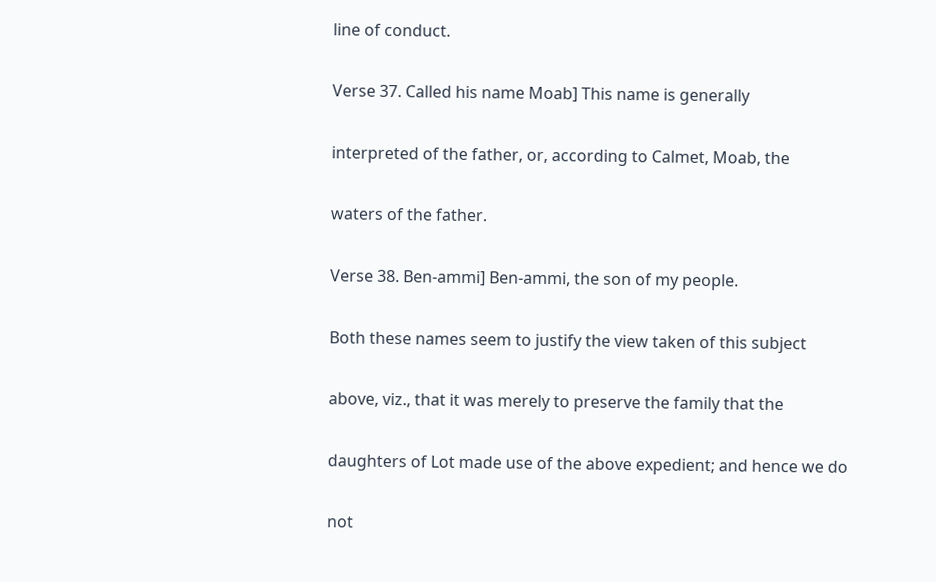line of conduct.

Verse 37. Called his name Moab] This name is generally

interpreted of the father, or, according to Calmet, Moab, the

waters of the father.

Verse 38. Ben-ammi] Ben-ammi, the son of my people.

Both these names seem to justify the view taken of this subject

above, viz., that it was merely to preserve the family that the

daughters of Lot made use of the above expedient; and hence we do

not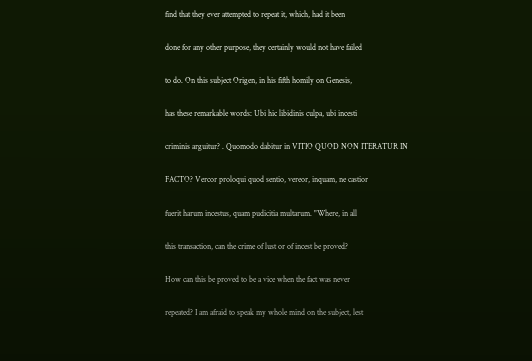find that they ever attempted to repeat it, which, had it been

done for any other purpose, they certainly would not have failed

to do. On this subject Origen, in his fifth homily on Genesis,

has these remarkable words: Ubi hic libidinis culpa, ubi incesti

criminis arguitur? . Quomodo dabitur in VITIO QUOD NON ITERATUR IN

FACTO? Vercor proloqui quod sentio, vereor, inquam, ne castior

fuerit harum incestus, quam pudicitia multarum. "Where, in all

this transaction, can the crime of lust or of incest be proved?

How can this be proved to be a vice when the fact was never

repeated? I am afraid to speak my whole mind on the subject, lest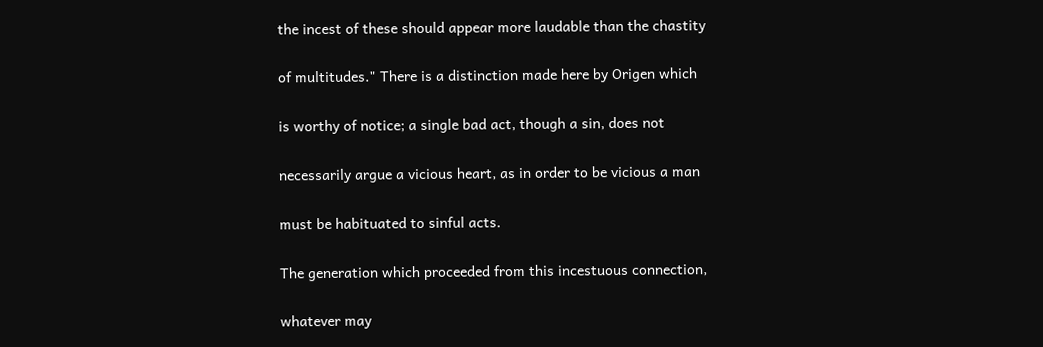the incest of these should appear more laudable than the chastity

of multitudes." There is a distinction made here by Origen which

is worthy of notice; a single bad act, though a sin, does not

necessarily argue a vicious heart, as in order to be vicious a man

must be habituated to sinful acts.

The generation which proceeded from this incestuous connection,

whatever may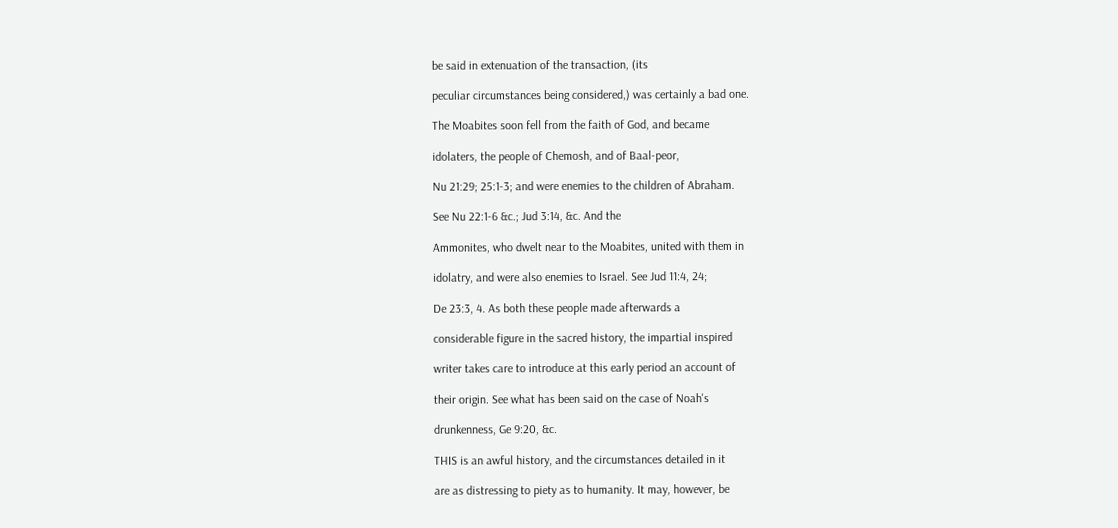be said in extenuation of the transaction, (its

peculiar circumstances being considered,) was certainly a bad one.

The Moabites soon fell from the faith of God, and became

idolaters, the people of Chemosh, and of Baal-peor,

Nu 21:29; 25:1-3; and were enemies to the children of Abraham.

See Nu 22:1-6 &c.; Jud 3:14, &c. And the

Ammonites, who dwelt near to the Moabites, united with them in

idolatry, and were also enemies to Israel. See Jud 11:4, 24;

De 23:3, 4. As both these people made afterwards a

considerable figure in the sacred history, the impartial inspired

writer takes care to introduce at this early period an account of

their origin. See what has been said on the case of Noah's

drunkenness, Ge 9:20, &c.

THIS is an awful history, and the circumstances detailed in it

are as distressing to piety as to humanity. It may, however, be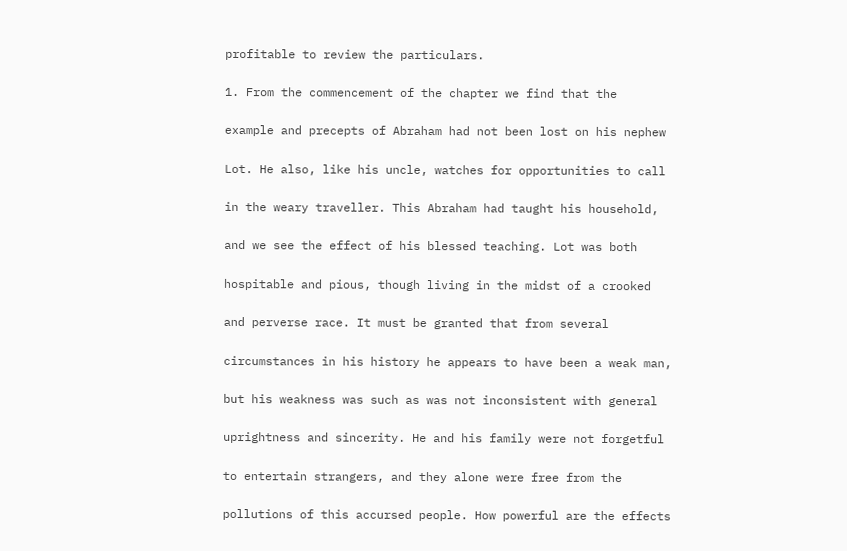profitable to review the particulars.

1. From the commencement of the chapter we find that the

example and precepts of Abraham had not been lost on his nephew

Lot. He also, like his uncle, watches for opportunities to call

in the weary traveller. This Abraham had taught his household,

and we see the effect of his blessed teaching. Lot was both

hospitable and pious, though living in the midst of a crooked

and perverse race. It must be granted that from several

circumstances in his history he appears to have been a weak man,

but his weakness was such as was not inconsistent with general

uprightness and sincerity. He and his family were not forgetful

to entertain strangers, and they alone were free from the

pollutions of this accursed people. How powerful are the effects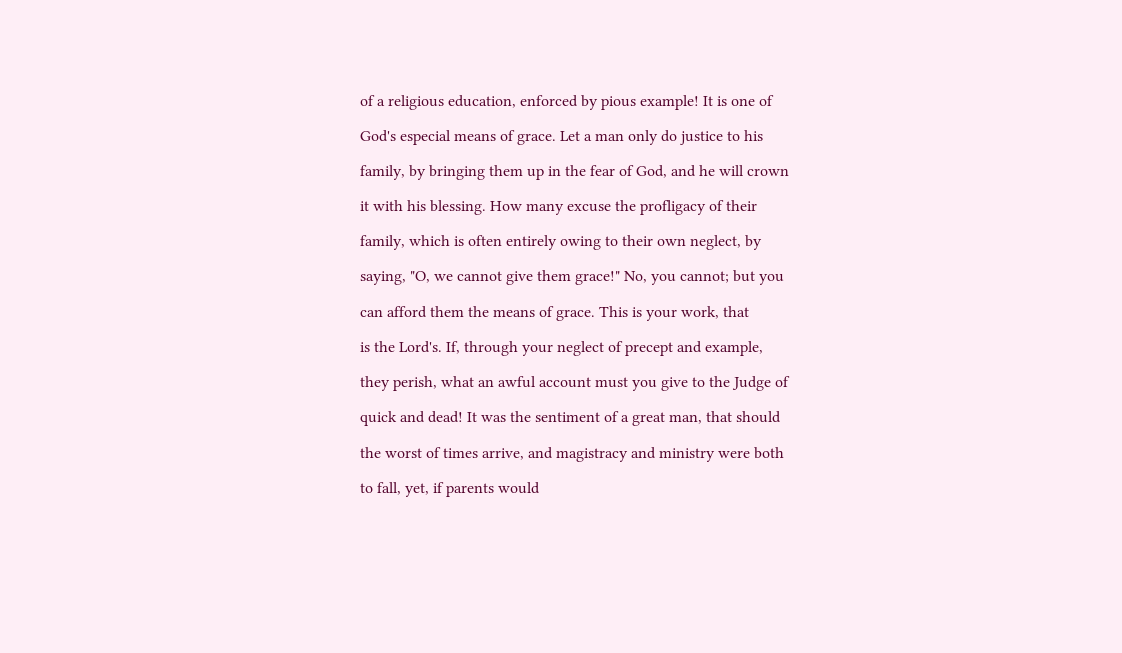of a religious education, enforced by pious example! It is one of

God's especial means of grace. Let a man only do justice to his

family, by bringing them up in the fear of God, and he will crown

it with his blessing. How many excuse the profligacy of their

family, which is often entirely owing to their own neglect, by

saying, "O, we cannot give them grace!" No, you cannot; but you

can afford them the means of grace. This is your work, that

is the Lord's. If, through your neglect of precept and example,

they perish, what an awful account must you give to the Judge of

quick and dead! It was the sentiment of a great man, that should

the worst of times arrive, and magistracy and ministry were both

to fall, yet, if parents would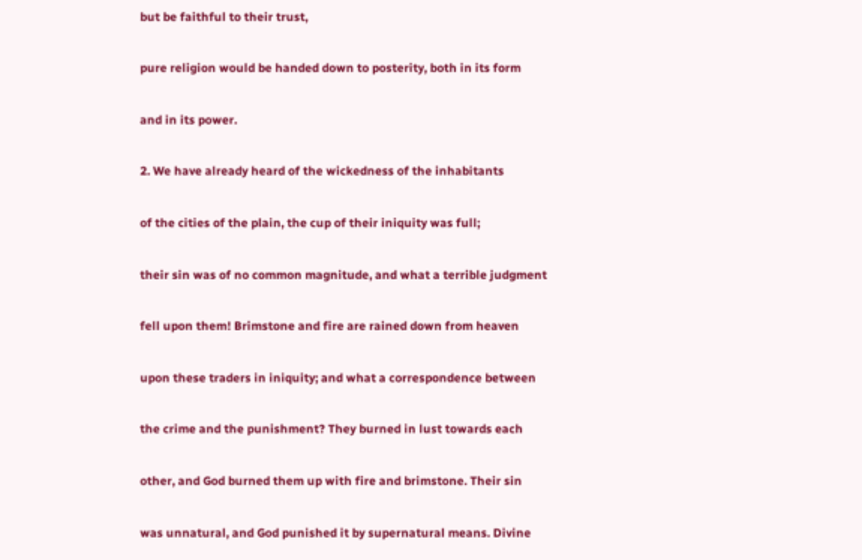but be faithful to their trust,

pure religion would be handed down to posterity, both in its form

and in its power.

2. We have already heard of the wickedness of the inhabitants

of the cities of the plain, the cup of their iniquity was full;

their sin was of no common magnitude, and what a terrible judgment

fell upon them! Brimstone and fire are rained down from heaven

upon these traders in iniquity; and what a correspondence between

the crime and the punishment? They burned in lust towards each

other, and God burned them up with fire and brimstone. Their sin

was unnatural, and God punished it by supernatural means. Divine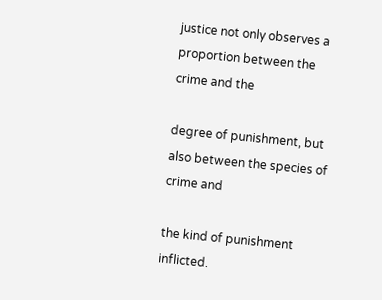justice not only observes a proportion between the crime and the

degree of punishment, but also between the species of crime and

the kind of punishment inflicted.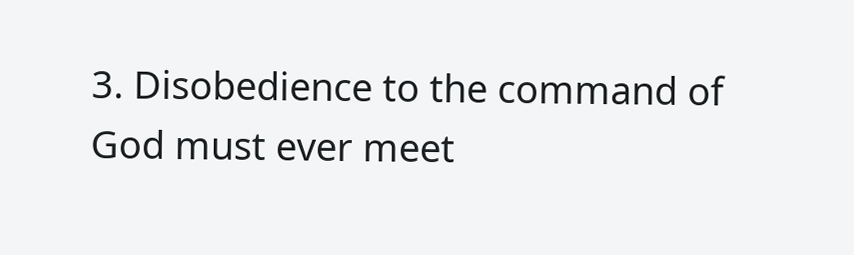3. Disobedience to the command of God must ever meet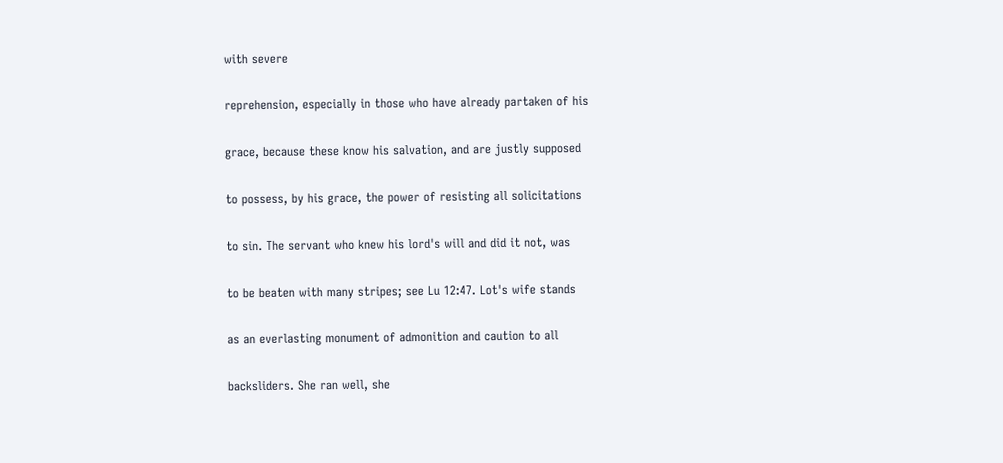with severe

reprehension, especially in those who have already partaken of his

grace, because these know his salvation, and are justly supposed

to possess, by his grace, the power of resisting all solicitations

to sin. The servant who knew his lord's will and did it not, was

to be beaten with many stripes; see Lu 12:47. Lot's wife stands

as an everlasting monument of admonition and caution to all

backsliders. She ran well, she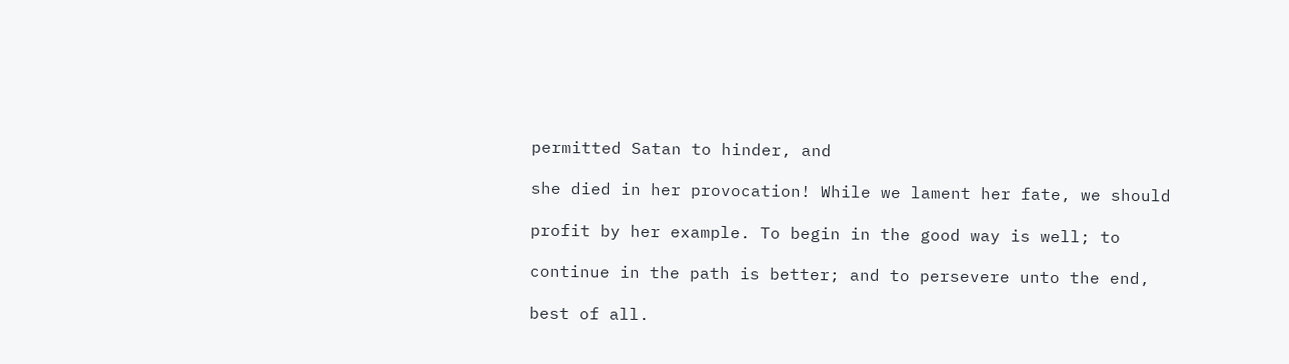permitted Satan to hinder, and

she died in her provocation! While we lament her fate, we should

profit by her example. To begin in the good way is well; to

continue in the path is better; and to persevere unto the end,

best of all.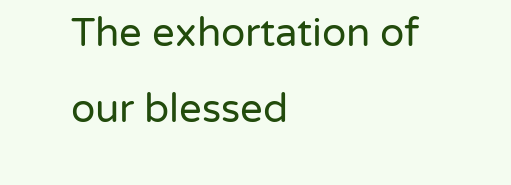The exhortation of our blessed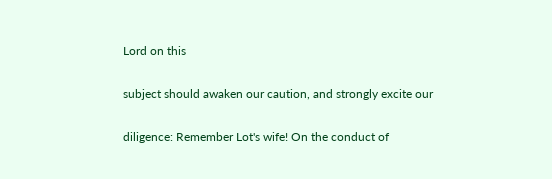Lord on this

subject should awaken our caution, and strongly excite our

diligence: Remember Lot's wife! On the conduct of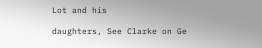Lot and his

daughters, See Clarke on Ge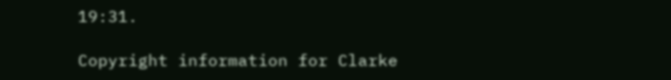19:31.

Copyright information for Clarke